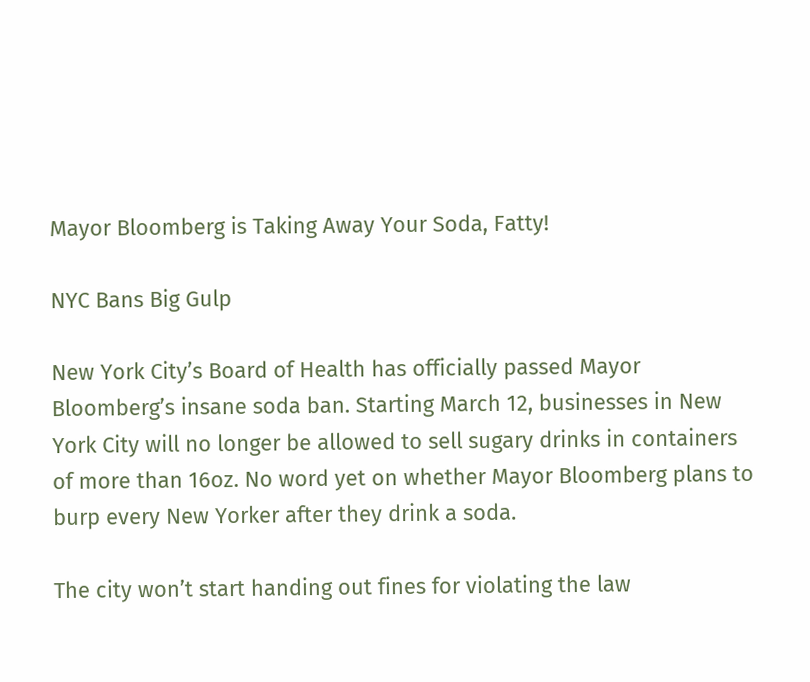Mayor Bloomberg is Taking Away Your Soda, Fatty!

NYC Bans Big Gulp

New York City’s Board of Health has officially passed Mayor Bloomberg’s insane soda ban. Starting March 12, businesses in New York City will no longer be allowed to sell sugary drinks in containers of more than 16oz. No word yet on whether Mayor Bloomberg plans to burp every New Yorker after they drink a soda.

The city won’t start handing out fines for violating the law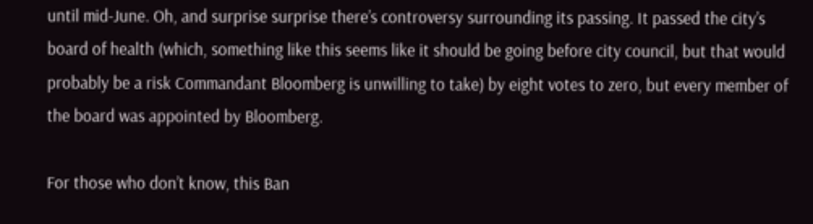until mid-June. Oh, and surprise surprise there’s controversy surrounding its passing. It passed the city’s board of health (which, something like this seems like it should be going before city council, but that would probably be a risk Commandant Bloomberg is unwilling to take) by eight votes to zero, but every member of the board was appointed by Bloomberg.

For those who don’t know, this Ban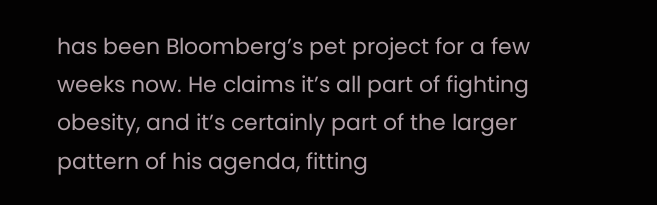has been Bloomberg’s pet project for a few weeks now. He claims it’s all part of fighting obesity, and it’s certainly part of the larger pattern of his agenda, fitting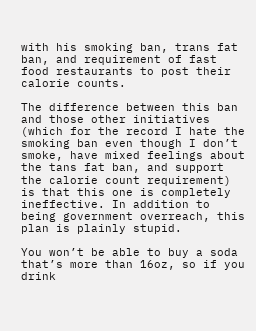with his smoking ban, trans fat ban, and requirement of fast food restaurants to post their calorie counts.

The difference between this ban and those other initiatives (which for the record I hate the smoking ban even though I don’t smoke, have mixed feelings about the tans fat ban, and support the calorie count requirement) is that this one is completely ineffective. In addition to being government overreach, this plan is plainly stupid.

You won’t be able to buy a soda that’s more than 16oz, so if you drink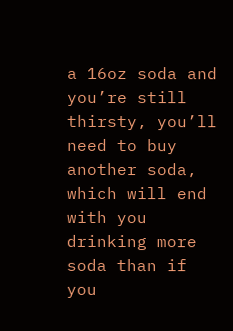a 16oz soda and you’re still thirsty, you’ll need to buy another soda, which will end with you drinking more soda than if you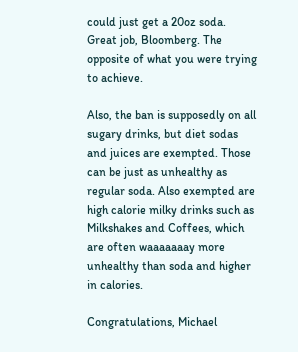could just get a 20oz soda. Great job, Bloomberg. The opposite of what you were trying to achieve.

Also, the ban is supposedly on all sugary drinks, but diet sodas and juices are exempted. Those can be just as unhealthy as regular soda. Also exempted are high calorie milky drinks such as Milkshakes and Coffees, which are often waaaaaaay more unhealthy than soda and higher in calories.

Congratulations, Michael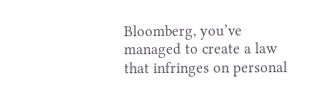Bloomberg, you’ve managed to create a law that infringes on personal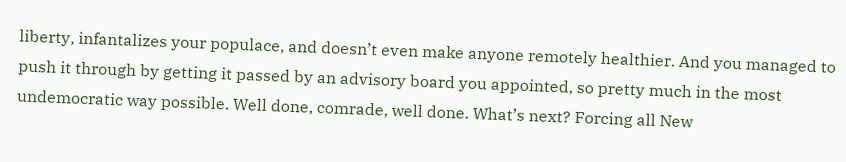liberty, infantalizes your populace, and doesn’t even make anyone remotely healthier. And you managed to push it through by getting it passed by an advisory board you appointed, so pretty much in the most undemocratic way possible. Well done, comrade, well done. What’s next? Forcing all New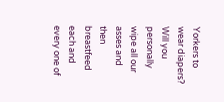Yorkers to wear diapers? Will you personally wipe all our asses and then breastfeed each and every one of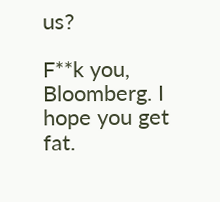us?

F**k you, Bloomberg. I hope you get fat.